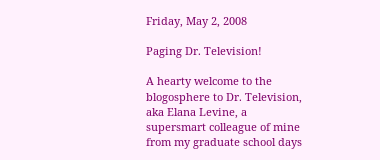Friday, May 2, 2008

Paging Dr. Television!

A hearty welcome to the blogosphere to Dr. Television, aka Elana Levine, a supersmart colleague of mine from my graduate school days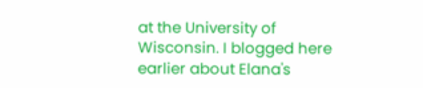at the University of Wisconsin. I blogged here earlier about Elana's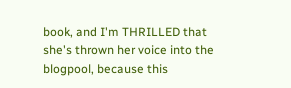book, and I'm THRILLED that she's thrown her voice into the blogpool, because this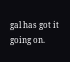gal has got it going on.